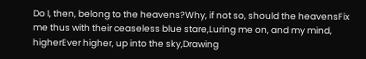Do I, then, belong to the heavens?Why, if not so, should the heavensFix me thus with their ceaseless blue stare,Luring me on, and my mind, higherEver higher, up into the sky,Drawing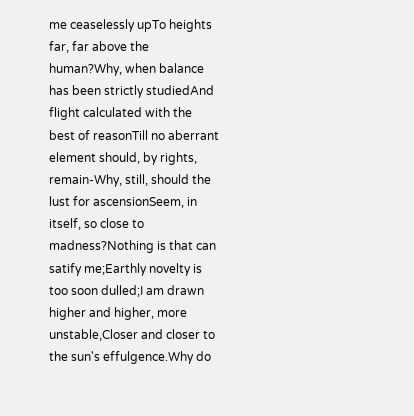me ceaselessly upTo heights far, far above the human?Why, when balance has been strictly studiedAnd flight calculated with the best of reasonTill no aberrant element should, by rights, remain-Why, still, should the lust for ascensionSeem, in itself, so close to madness?Nothing is that can satify me;Earthly novelty is too soon dulled;I am drawn higher and higher, more unstable,Closer and closer to the sun's effulgence.Why do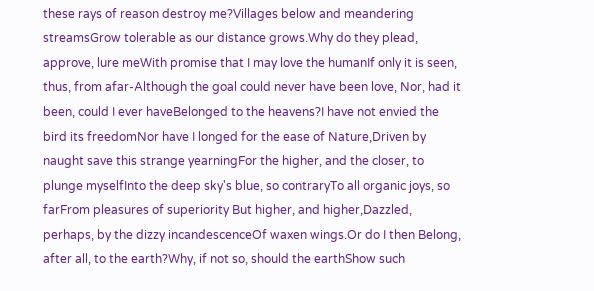these rays of reason destroy me?Villages below and meandering streamsGrow tolerable as our distance grows.Why do they plead, approve, lure meWith promise that I may love the humanIf only it is seen, thus, from afar-Although the goal could never have been love, Nor, had it been, could I ever haveBelonged to the heavens?I have not envied the bird its freedomNor have I longed for the ease of Nature,Driven by naught save this strange yearningFor the higher, and the closer, to plunge myselfInto the deep sky's blue, so contraryTo all organic joys, so farFrom pleasures of superiority But higher, and higher,Dazzled, perhaps, by the dizzy incandescenceOf waxen wings.Or do I then Belong, after all, to the earth?Why, if not so, should the earthShow such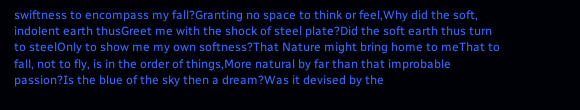swiftness to encompass my fall?Granting no space to think or feel,Why did the soft, indolent earth thusGreet me with the shock of steel plate?Did the soft earth thus turn to steelOnly to show me my own softness?That Nature might bring home to meThat to fall, not to fly, is in the order of things,More natural by far than that improbable passion?Is the blue of the sky then a dream?Was it devised by the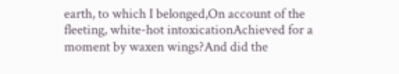earth, to which I belonged,On account of the fleeting, white-hot intoxicationAchieved for a moment by waxen wings?And did the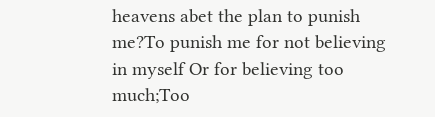heavens abet the plan to punish me?To punish me for not believing in myself Or for believing too much;Too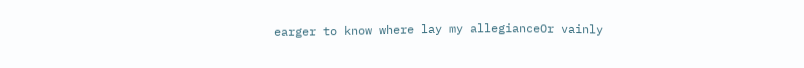earger to know where lay my allegianceOr vainly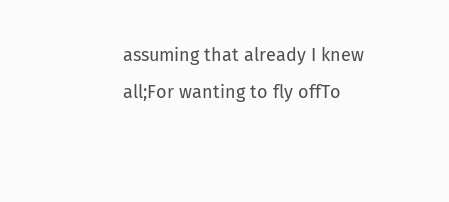assuming that already I knew all;For wanting to fly offTo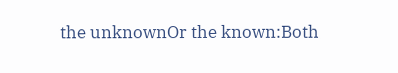the unknownOr the known:Both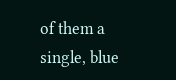of them a single, blue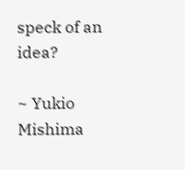speck of an idea?

~ Yukio Mishima